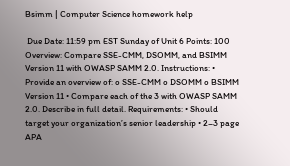Bsimm | Computer Science homework help

 Due Date: 11:59 pm EST Sunday of Unit 6 Points: 100 Overview: Compare SSE-CMM, DSOMM, and BSIMM Version 11 with OWASP SAMM 2.0. Instructions: • Provide an overview of: o SSE-CMM o DSOMM o BSIMM Version 11 • Compare each of the 3 with OWASP SAMM 2.0. Describe in full detail. Requirements: • Should target your organization’s senior leadership • 2–3 page APA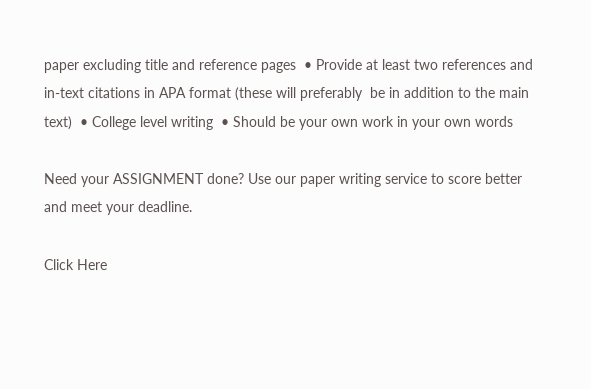paper excluding title and reference pages  • Provide at least two references and in-text citations in APA format (these will preferably  be in addition to the main text)  • College level writing  • Should be your own work in your own words

Need your ASSIGNMENT done? Use our paper writing service to score better and meet your deadline.

Click Here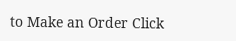to Make an Order Click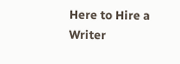Here to Hire a Writer